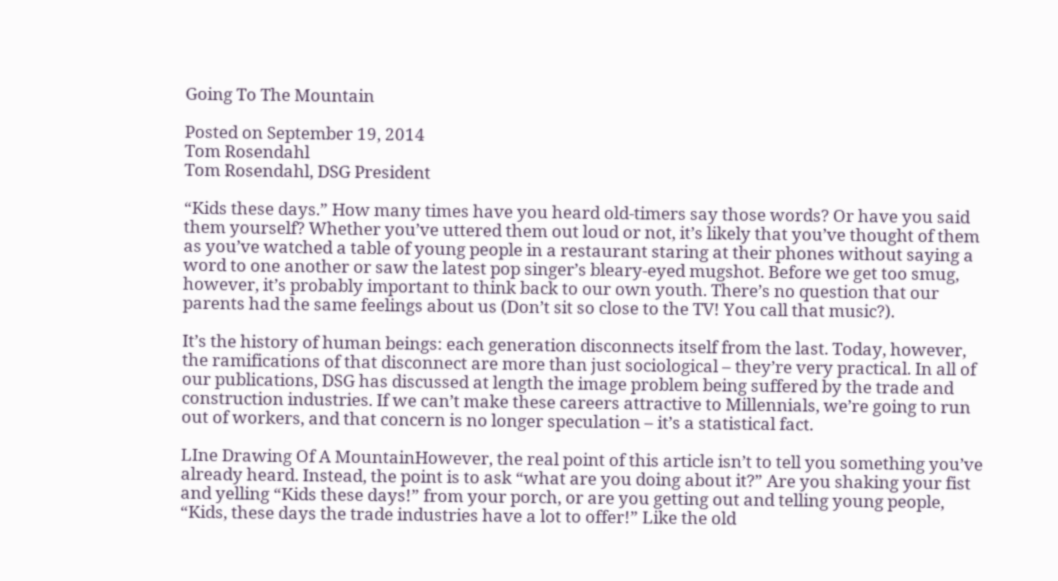Going To The Mountain

Posted on September 19, 2014
Tom Rosendahl
Tom Rosendahl, DSG President

“Kids these days.” How many times have you heard old-timers say those words? Or have you said them yourself? Whether you’ve uttered them out loud or not, it’s likely that you’ve thought of them as you’ve watched a table of young people in a restaurant staring at their phones without saying a word to one another or saw the latest pop singer’s bleary-eyed mugshot. Before we get too smug, however, it’s probably important to think back to our own youth. There’s no question that our parents had the same feelings about us (Don’t sit so close to the TV! You call that music?).

It’s the history of human beings: each generation disconnects itself from the last. Today, however, the ramifications of that disconnect are more than just sociological – they’re very practical. In all of our publications, DSG has discussed at length the image problem being suffered by the trade and construction industries. If we can’t make these careers attractive to Millennials, we’re going to run out of workers, and that concern is no longer speculation – it’s a statistical fact.

LIne Drawing Of A MountainHowever, the real point of this article isn’t to tell you something you’ve already heard. Instead, the point is to ask “what are you doing about it?” Are you shaking your fist and yelling “Kids these days!” from your porch, or are you getting out and telling young people, “Kids, these days the trade industries have a lot to offer!” Like the old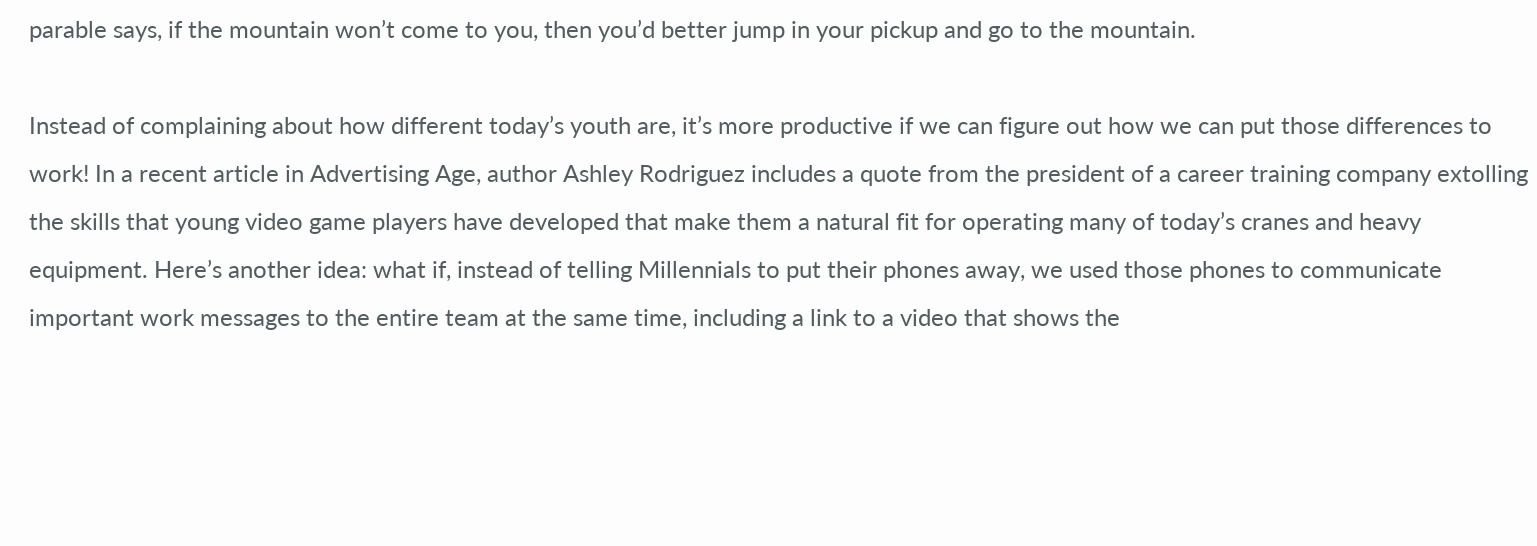parable says, if the mountain won’t come to you, then you’d better jump in your pickup and go to the mountain.

Instead of complaining about how different today’s youth are, it’s more productive if we can figure out how we can put those differences to work! In a recent article in Advertising Age, author Ashley Rodriguez includes a quote from the president of a career training company extolling the skills that young video game players have developed that make them a natural fit for operating many of today’s cranes and heavy equipment. Here’s another idea: what if, instead of telling Millennials to put their phones away, we used those phones to communicate important work messages to the entire team at the same time, including a link to a video that shows the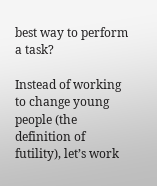best way to perform a task?

Instead of working to change young people (the definition of futility), let’s work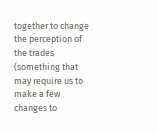together to change the perception of the trades (something that may require us to make a few changes to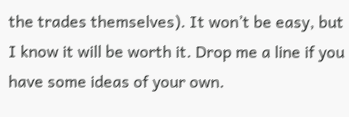the trades themselves). It won’t be easy, but I know it will be worth it. Drop me a line if you have some ideas of your own.